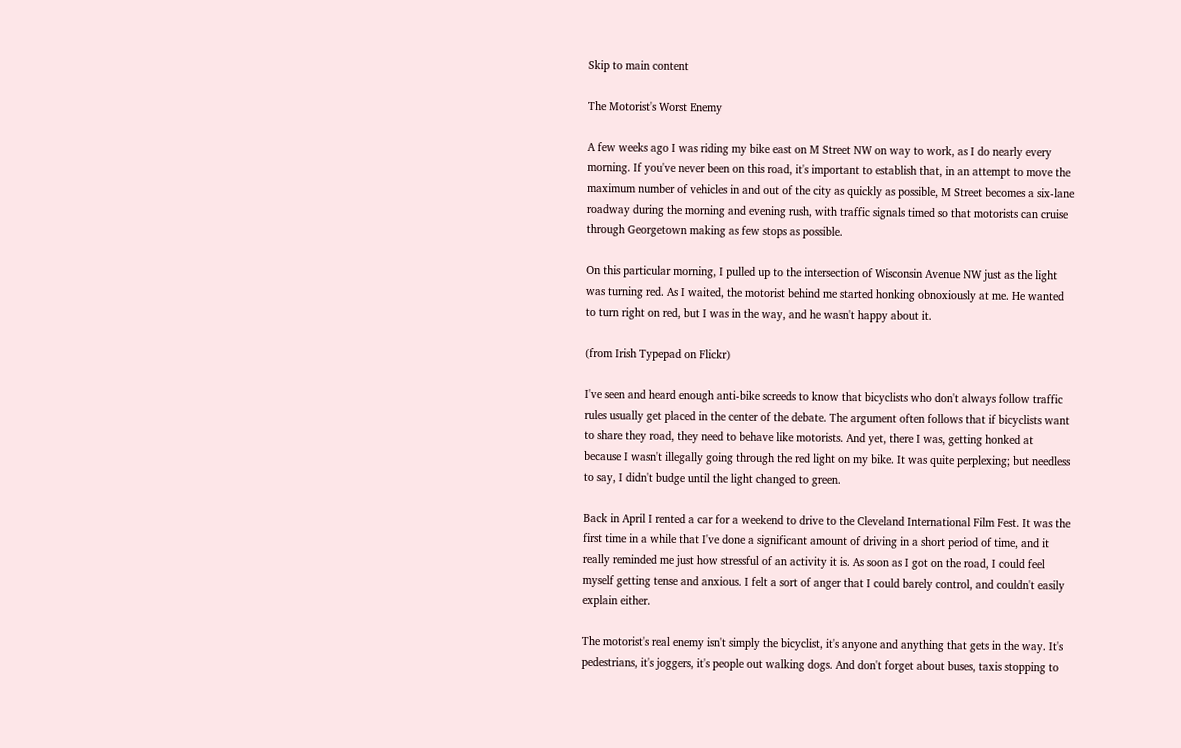Skip to main content

The Motorist's Worst Enemy

A few weeks ago I was riding my bike east on M Street NW on way to work, as I do nearly every morning. If you've never been on this road, it's important to establish that, in an attempt to move the maximum number of vehicles in and out of the city as quickly as possible, M Street becomes a six-lane roadway during the morning and evening rush, with traffic signals timed so that motorists can cruise through Georgetown making as few stops as possible.

On this particular morning, I pulled up to the intersection of Wisconsin Avenue NW just as the light was turning red. As I waited, the motorist behind me started honking obnoxiously at me. He wanted to turn right on red, but I was in the way, and he wasn't happy about it.

(from Irish Typepad on Flickr)

I've seen and heard enough anti-bike screeds to know that bicyclists who don't always follow traffic rules usually get placed in the center of the debate. The argument often follows that if bicyclists want to share they road, they need to behave like motorists. And yet, there I was, getting honked at because I wasn't illegally going through the red light on my bike. It was quite perplexing; but needless to say, I didn't budge until the light changed to green.

Back in April I rented a car for a weekend to drive to the Cleveland International Film Fest. It was the first time in a while that I've done a significant amount of driving in a short period of time, and it really reminded me just how stressful of an activity it is. As soon as I got on the road, I could feel myself getting tense and anxious. I felt a sort of anger that I could barely control, and couldn't easily explain either.

The motorist's real enemy isn't simply the bicyclist, it's anyone and anything that gets in the way. It's pedestrians, it's joggers, it's people out walking dogs. And don't forget about buses, taxis stopping to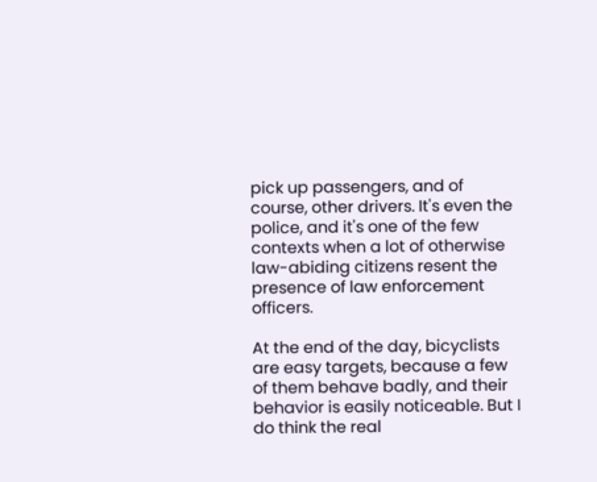pick up passengers, and of course, other drivers. It's even the police, and it's one of the few contexts when a lot of otherwise law-abiding citizens resent the presence of law enforcement officers.

At the end of the day, bicyclists are easy targets, because a few of them behave badly, and their behavior is easily noticeable. But I do think the real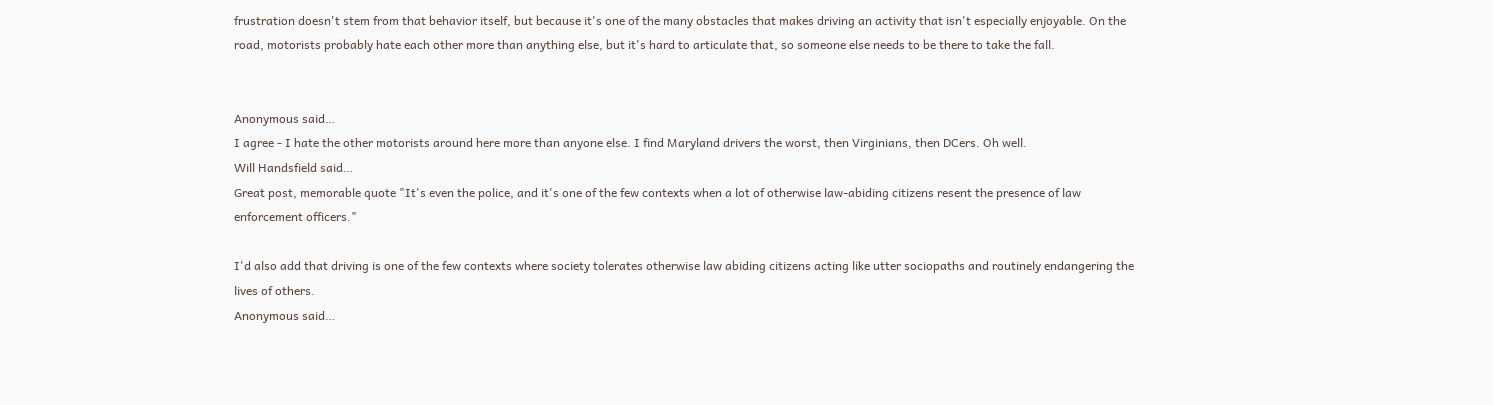frustration doesn't stem from that behavior itself, but because it's one of the many obstacles that makes driving an activity that isn't especially enjoyable. On the road, motorists probably hate each other more than anything else, but it's hard to articulate that, so someone else needs to be there to take the fall.


Anonymous said…
I agree - I hate the other motorists around here more than anyone else. I find Maryland drivers the worst, then Virginians, then DCers. Oh well.
Will Handsfield said…
Great post, memorable quote "It's even the police, and it's one of the few contexts when a lot of otherwise law-abiding citizens resent the presence of law enforcement officers."

I'd also add that driving is one of the few contexts where society tolerates otherwise law abiding citizens acting like utter sociopaths and routinely endangering the lives of others.
Anonymous said…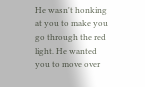He wasn't honking at you to make you go through the red light. He wanted you to move over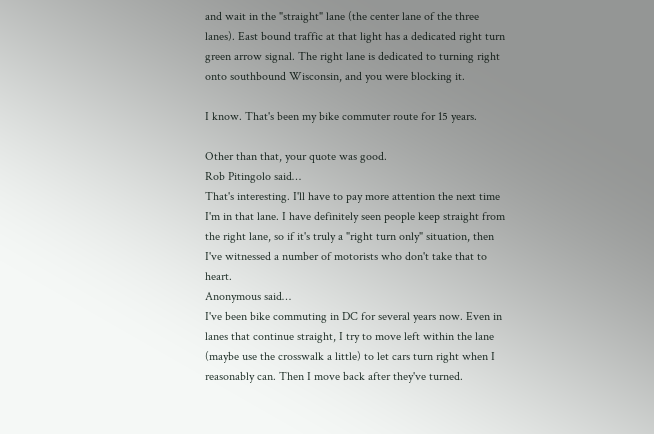and wait in the "straight" lane (the center lane of the three lanes). East bound traffic at that light has a dedicated right turn green arrow signal. The right lane is dedicated to turning right onto southbound Wisconsin, and you were blocking it.

I know. That's been my bike commuter route for 15 years.

Other than that, your quote was good.
Rob Pitingolo said…
That's interesting. I'll have to pay more attention the next time I'm in that lane. I have definitely seen people keep straight from the right lane, so if it's truly a "right turn only" situation, then I've witnessed a number of motorists who don't take that to heart.
Anonymous said…
I've been bike commuting in DC for several years now. Even in lanes that continue straight, I try to move left within the lane (maybe use the crosswalk a little) to let cars turn right when I reasonably can. Then I move back after they've turned.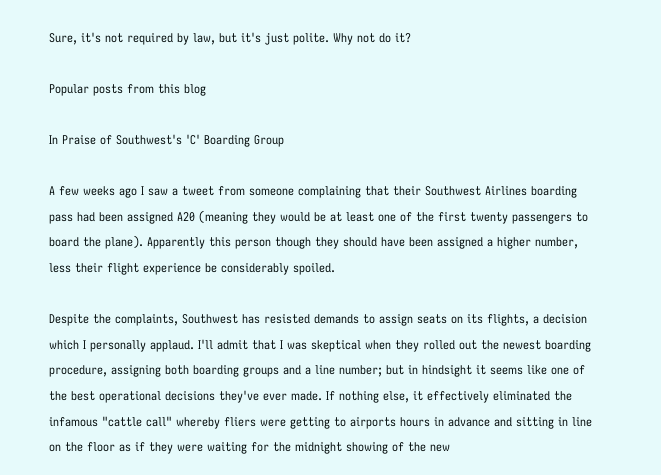Sure, it's not required by law, but it's just polite. Why not do it?

Popular posts from this blog

In Praise of Southwest's 'C' Boarding Group

A few weeks ago I saw a tweet from someone complaining that their Southwest Airlines boarding pass had been assigned A20 (meaning they would be at least one of the first twenty passengers to board the plane). Apparently this person though they should have been assigned a higher number, less their flight experience be considerably spoiled.

Despite the complaints, Southwest has resisted demands to assign seats on its flights, a decision which I personally applaud. I'll admit that I was skeptical when they rolled out the newest boarding procedure, assigning both boarding groups and a line number; but in hindsight it seems like one of the best operational decisions they've ever made. If nothing else, it effectively eliminated the infamous "cattle call" whereby fliers were getting to airports hours in advance and sitting in line on the floor as if they were waiting for the midnight showing of the new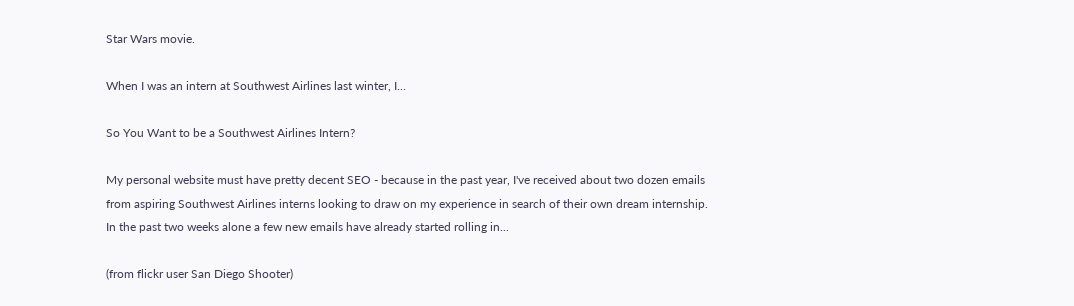Star Wars movie.

When I was an intern at Southwest Airlines last winter, I…

So You Want to be a Southwest Airlines Intern?

My personal website must have pretty decent SEO - because in the past year, I've received about two dozen emails from aspiring Southwest Airlines interns looking to draw on my experience in search of their own dream internship. In the past two weeks alone a few new emails have already started rolling in...

(from flickr user San Diego Shooter)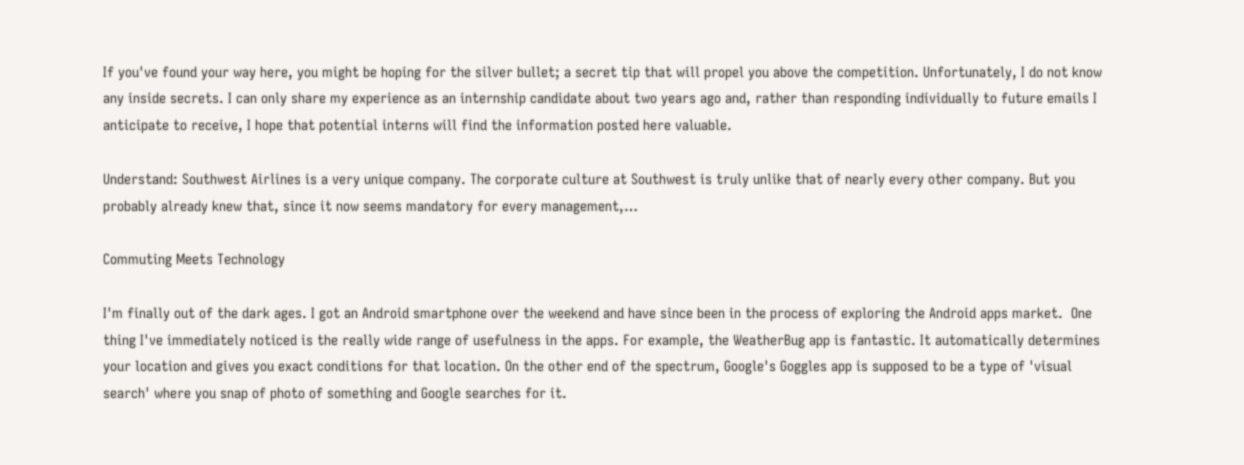If you've found your way here, you might be hoping for the silver bullet; a secret tip that will propel you above the competition. Unfortunately, I do not know any inside secrets. I can only share my experience as an internship candidate about two years ago and, rather than responding individually to future emails I anticipate to receive, I hope that potential interns will find the information posted here valuable.

Understand: Southwest Airlines is a very unique company. The corporate culture at Southwest is truly unlike that of nearly every other company. But you probably already knew that, since it now seems mandatory for every management,…

Commuting Meets Technology

I'm finally out of the dark ages. I got an Android smartphone over the weekend and have since been in the process of exploring the Android apps market.  One thing I've immediately noticed is the really wide range of usefulness in the apps. For example, the WeatherBug app is fantastic. It automatically determines your location and gives you exact conditions for that location. On the other end of the spectrum, Google's Goggles app is supposed to be a type of 'visual search' where you snap of photo of something and Google searches for it.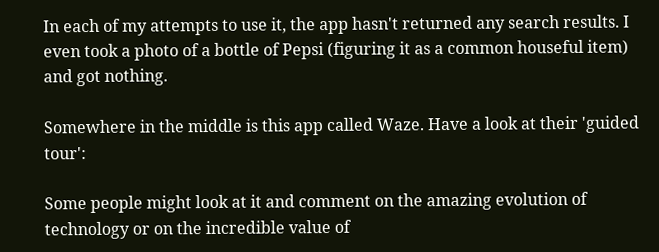In each of my attempts to use it, the app hasn't returned any search results. I even took a photo of a bottle of Pepsi (figuring it as a common houseful item) and got nothing.

Somewhere in the middle is this app called Waze. Have a look at their 'guided tour':

Some people might look at it and comment on the amazing evolution of technology or on the incredible value of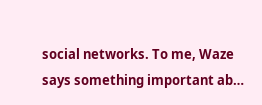social networks. To me, Waze says something important ab…